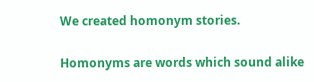We created homonym stories.

Homonyms are words which sound alike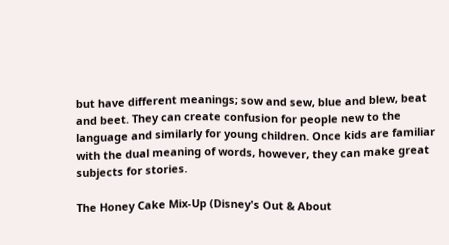but have different meanings; sow and sew, blue and blew, beat and beet. They can create confusion for people new to the language and similarly for young children. Once kids are familiar with the dual meaning of words, however, they can make great subjects for stories.

The Honey Cake Mix-Up (Disney's Out & About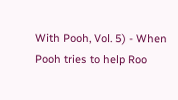With Pooh, Vol. 5) - When Pooh tries to help Roo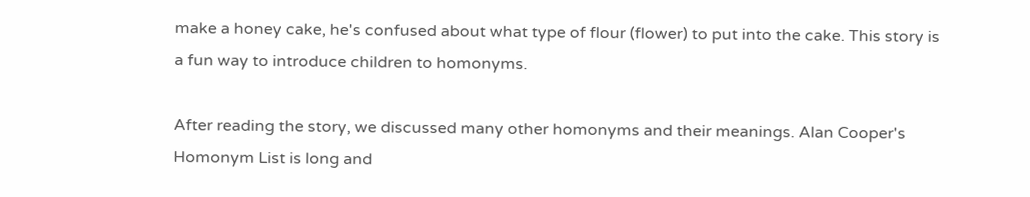make a honey cake, he's confused about what type of flour (flower) to put into the cake. This story is a fun way to introduce children to homonyms.

After reading the story, we discussed many other homonyms and their meanings. Alan Cooper's Homonym List is long and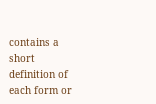contains a short definition of each form or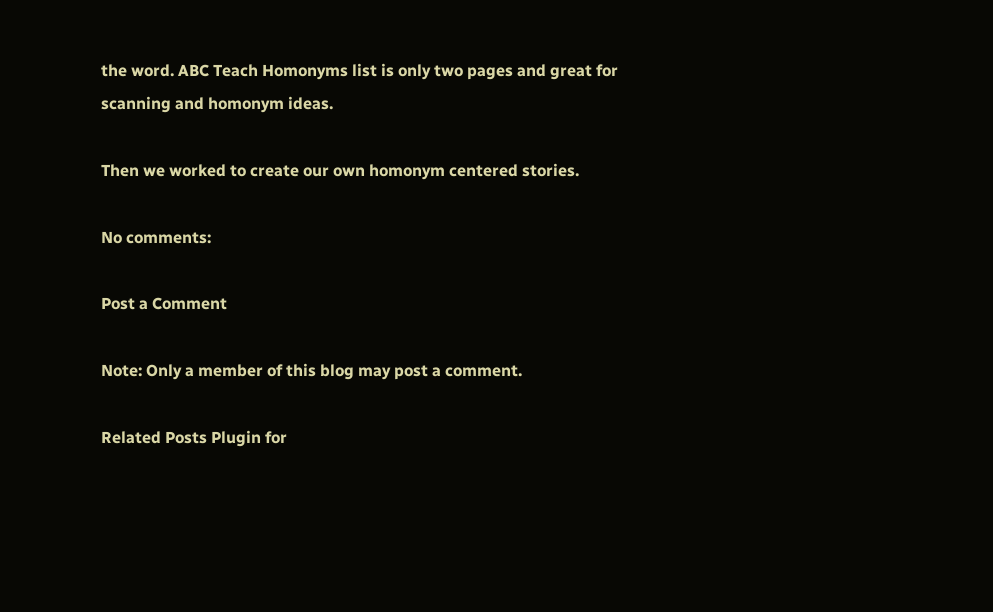the word. ABC Teach Homonyms list is only two pages and great for scanning and homonym ideas.

Then we worked to create our own homonym centered stories.

No comments:

Post a Comment

Note: Only a member of this blog may post a comment.

Related Posts Plugin for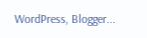WordPress, Blogger...